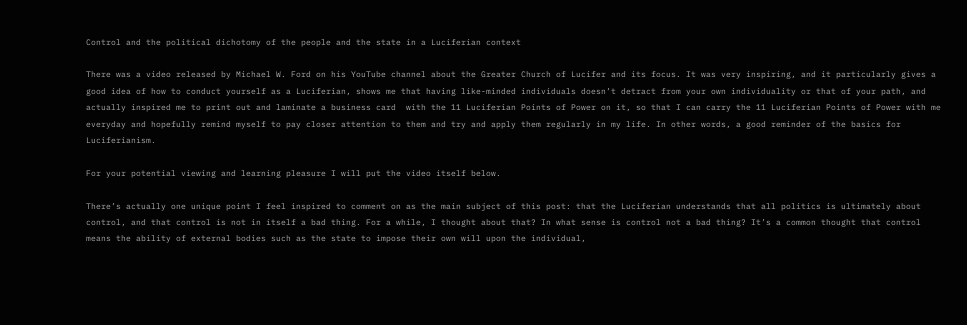Control and the political dichotomy of the people and the state in a Luciferian context

There was a video released by Michael W. Ford on his YouTube channel about the Greater Church of Lucifer and its focus. It was very inspiring, and it particularly gives a good idea of how to conduct yourself as a Luciferian, shows me that having like-minded individuals doesn’t detract from your own individuality or that of your path, and actually inspired me to print out and laminate a business card  with the 11 Luciferian Points of Power on it, so that I can carry the 11 Luciferian Points of Power with me everyday and hopefully remind myself to pay closer attention to them and try and apply them regularly in my life. In other words, a good reminder of the basics for Luciferianism.

For your potential viewing and learning pleasure I will put the video itself below.

There’s actually one unique point I feel inspired to comment on as the main subject of this post: that the Luciferian understands that all politics is ultimately about control, and that control is not in itself a bad thing. For a while, I thought about that? In what sense is control not a bad thing? It’s a common thought that control means the ability of external bodies such as the state to impose their own will upon the individual,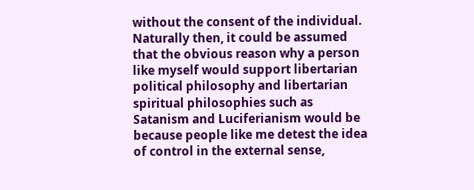without the consent of the individual. Naturally then, it could be assumed that the obvious reason why a person like myself would support libertarian political philosophy and libertarian spiritual philosophies such as Satanism and Luciferianism would be because people like me detest the idea of control in the external sense,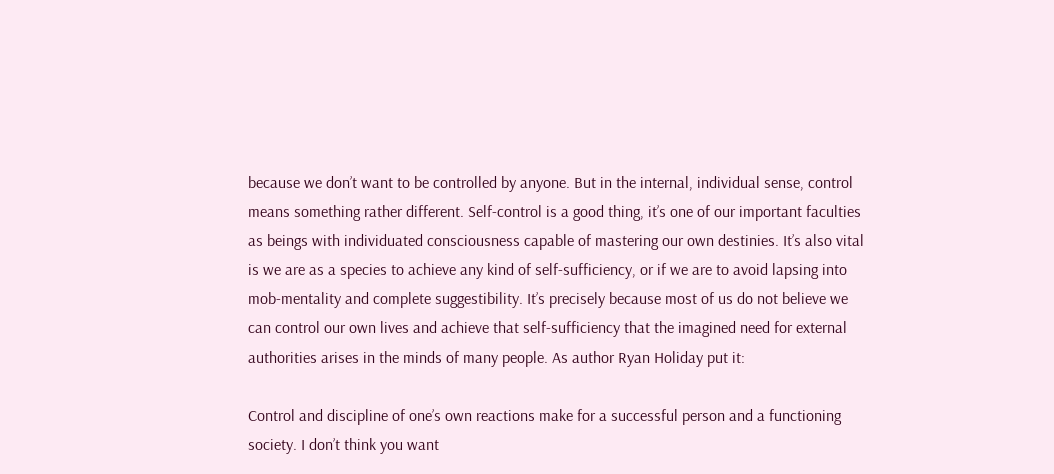because we don’t want to be controlled by anyone. But in the internal, individual sense, control means something rather different. Self-control is a good thing, it’s one of our important faculties as beings with individuated consciousness capable of mastering our own destinies. It’s also vital is we are as a species to achieve any kind of self-sufficiency, or if we are to avoid lapsing into mob-mentality and complete suggestibility. It’s precisely because most of us do not believe we can control our own lives and achieve that self-sufficiency that the imagined need for external authorities arises in the minds of many people. As author Ryan Holiday put it:

Control and discipline of one’s own reactions make for a successful person and a functioning society. I don’t think you want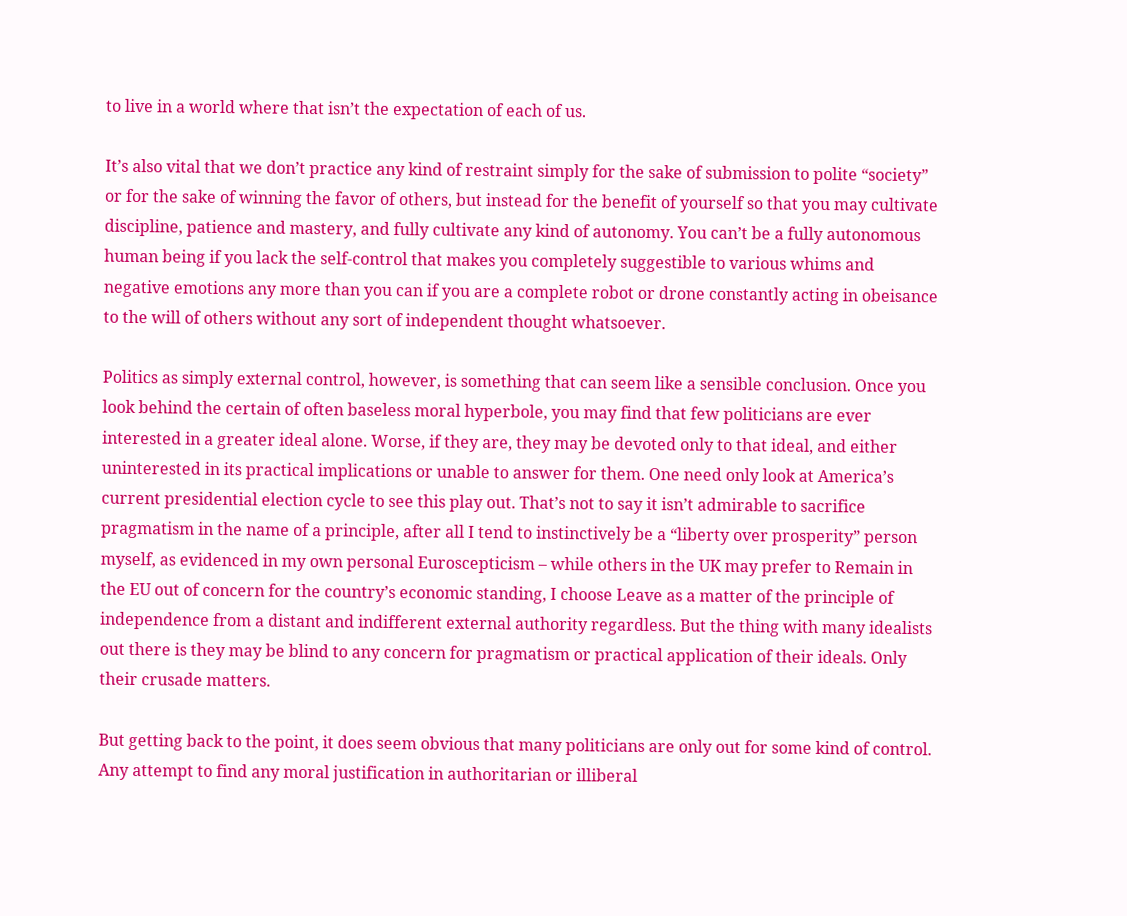to live in a world where that isn’t the expectation of each of us.

It’s also vital that we don’t practice any kind of restraint simply for the sake of submission to polite “society” or for the sake of winning the favor of others, but instead for the benefit of yourself so that you may cultivate discipline, patience and mastery, and fully cultivate any kind of autonomy. You can’t be a fully autonomous human being if you lack the self-control that makes you completely suggestible to various whims and negative emotions any more than you can if you are a complete robot or drone constantly acting in obeisance to the will of others without any sort of independent thought whatsoever.

Politics as simply external control, however, is something that can seem like a sensible conclusion. Once you look behind the certain of often baseless moral hyperbole, you may find that few politicians are ever interested in a greater ideal alone. Worse, if they are, they may be devoted only to that ideal, and either uninterested in its practical implications or unable to answer for them. One need only look at America’s current presidential election cycle to see this play out. That’s not to say it isn’t admirable to sacrifice pragmatism in the name of a principle, after all I tend to instinctively be a “liberty over prosperity” person myself, as evidenced in my own personal Euroscepticism – while others in the UK may prefer to Remain in the EU out of concern for the country’s economic standing, I choose Leave as a matter of the principle of independence from a distant and indifferent external authority regardless. But the thing with many idealists out there is they may be blind to any concern for pragmatism or practical application of their ideals. Only their crusade matters.

But getting back to the point, it does seem obvious that many politicians are only out for some kind of control. Any attempt to find any moral justification in authoritarian or illiberal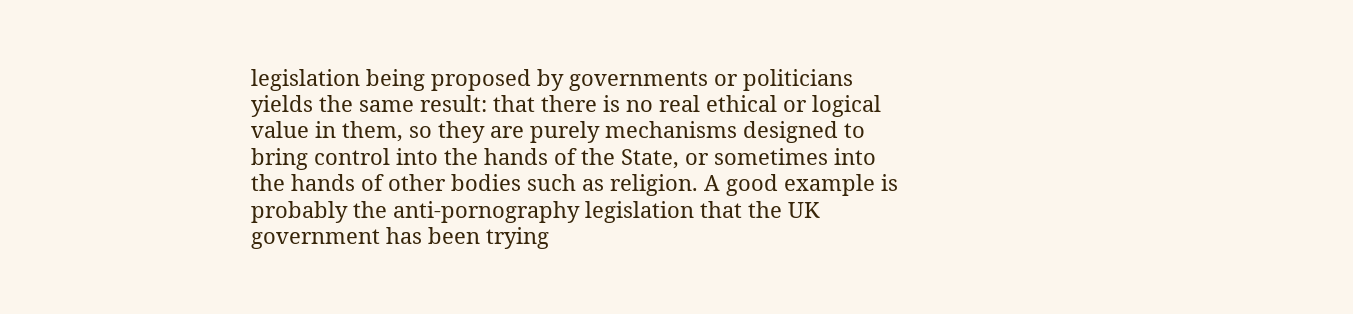legislation being proposed by governments or politicians yields the same result: that there is no real ethical or logical value in them, so they are purely mechanisms designed to bring control into the hands of the State, or sometimes into the hands of other bodies such as religion. A good example is probably the anti-pornography legislation that the UK government has been trying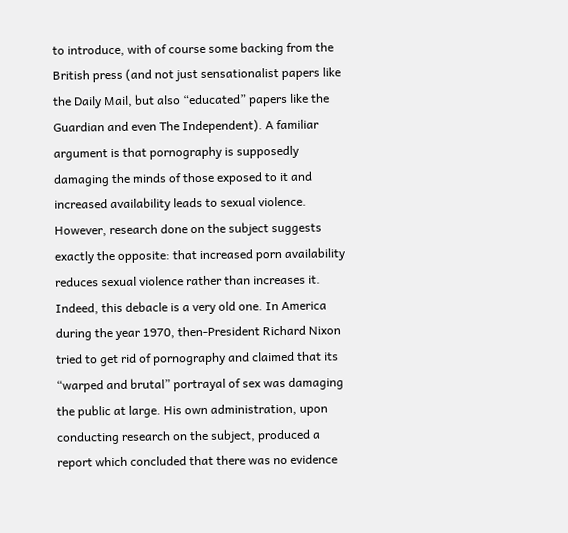to introduce, with of course some backing from the British press (and not just sensationalist papers like the Daily Mail, but also “educated” papers like the Guardian and even The Independent). A familiar argument is that pornography is supposedly damaging the minds of those exposed to it and increased availability leads to sexual violence. However, research done on the subject suggests exactly the opposite: that increased porn availability reduces sexual violence rather than increases it. Indeed, this debacle is a very old one. In America during the year 1970, then-President Richard Nixon tried to get rid of pornography and claimed that its “warped and brutal” portrayal of sex was damaging the public at large. His own administration, upon conducting research on the subject, produced a report which concluded that there was no evidence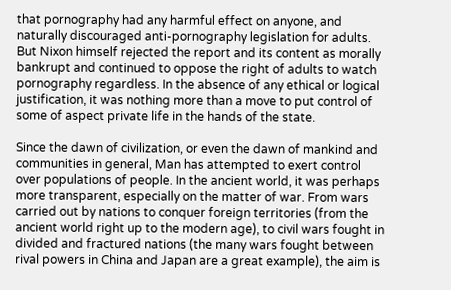that pornography had any harmful effect on anyone, and naturally discouraged anti-pornography legislation for adults. But Nixon himself rejected the report and its content as morally bankrupt and continued to oppose the right of adults to watch pornography regardless. In the absence of any ethical or logical justification, it was nothing more than a move to put control of some of aspect private life in the hands of the state.

Since the dawn of civilization, or even the dawn of mankind and communities in general, Man has attempted to exert control over populations of people. In the ancient world, it was perhaps more transparent, especially on the matter of war. From wars carried out by nations to conquer foreign territories (from the ancient world right up to the modern age), to civil wars fought in divided and fractured nations (the many wars fought between rival powers in China and Japan are a great example), the aim is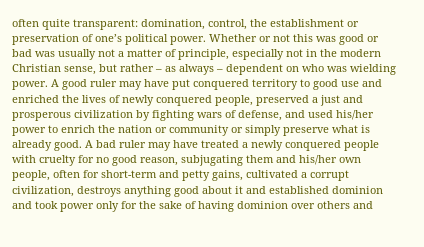often quite transparent: domination, control, the establishment or preservation of one’s political power. Whether or not this was good or bad was usually not a matter of principle, especially not in the modern Christian sense, but rather – as always – dependent on who was wielding power. A good ruler may have put conquered territory to good use and enriched the lives of newly conquered people, preserved a just and prosperous civilization by fighting wars of defense, and used his/her power to enrich the nation or community or simply preserve what is already good. A bad ruler may have treated a newly conquered people with cruelty for no good reason, subjugating them and his/her own people, often for short-term and petty gains, cultivated a corrupt civilization, destroys anything good about it and established dominion and took power only for the sake of having dominion over others and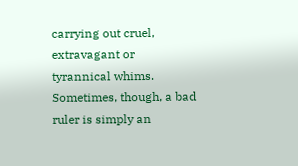carrying out cruel, extravagant or tyrannical whims. Sometimes, though, a bad ruler is simply an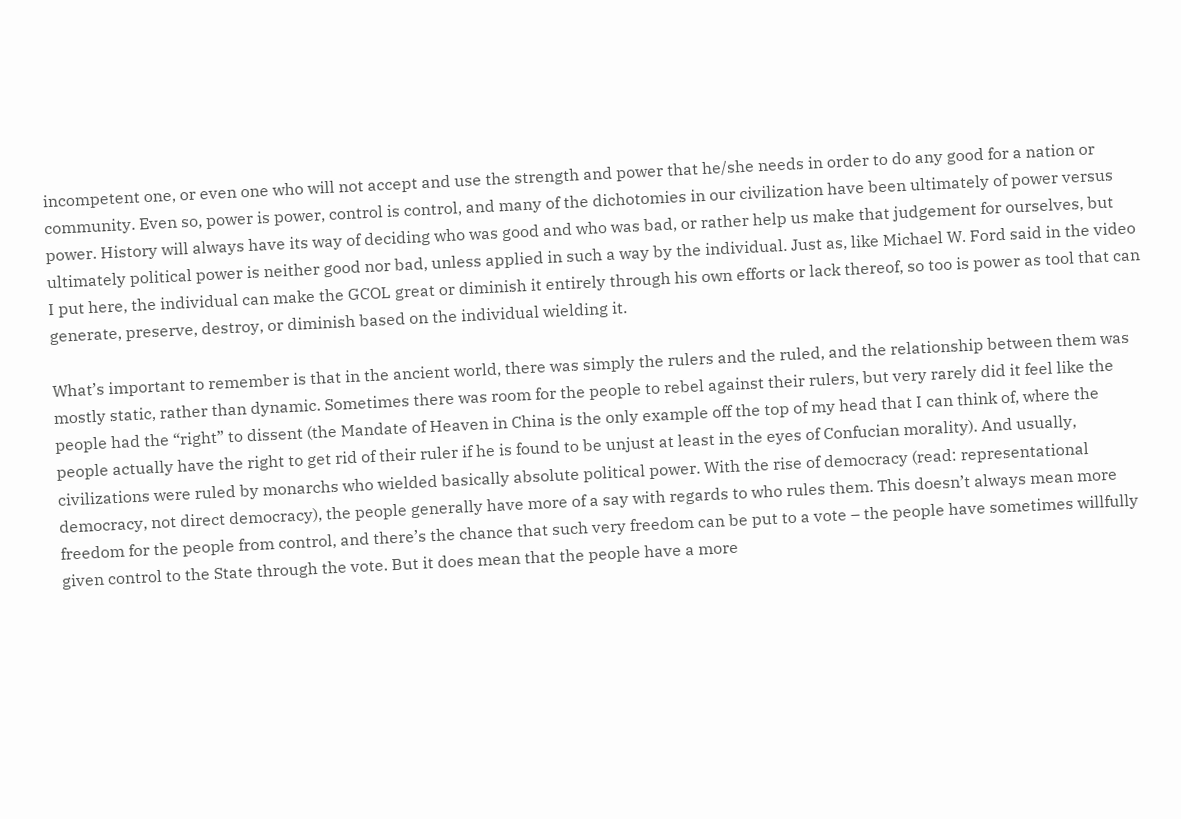incompetent one, or even one who will not accept and use the strength and power that he/she needs in order to do any good for a nation or community. Even so, power is power, control is control, and many of the dichotomies in our civilization have been ultimately of power versus power. History will always have its way of deciding who was good and who was bad, or rather help us make that judgement for ourselves, but ultimately political power is neither good nor bad, unless applied in such a way by the individual. Just as, like Michael W. Ford said in the video I put here, the individual can make the GCOL great or diminish it entirely through his own efforts or lack thereof, so too is power as tool that can generate, preserve, destroy, or diminish based on the individual wielding it.

What’s important to remember is that in the ancient world, there was simply the rulers and the ruled, and the relationship between them was mostly static, rather than dynamic. Sometimes there was room for the people to rebel against their rulers, but very rarely did it feel like the people had the “right” to dissent (the Mandate of Heaven in China is the only example off the top of my head that I can think of, where the people actually have the right to get rid of their ruler if he is found to be unjust at least in the eyes of Confucian morality). And usually, civilizations were ruled by monarchs who wielded basically absolute political power. With the rise of democracy (read: representational democracy, not direct democracy), the people generally have more of a say with regards to who rules them. This doesn’t always mean more freedom for the people from control, and there’s the chance that such very freedom can be put to a vote – the people have sometimes willfully given control to the State through the vote. But it does mean that the people have a more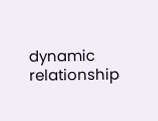dynamic relationship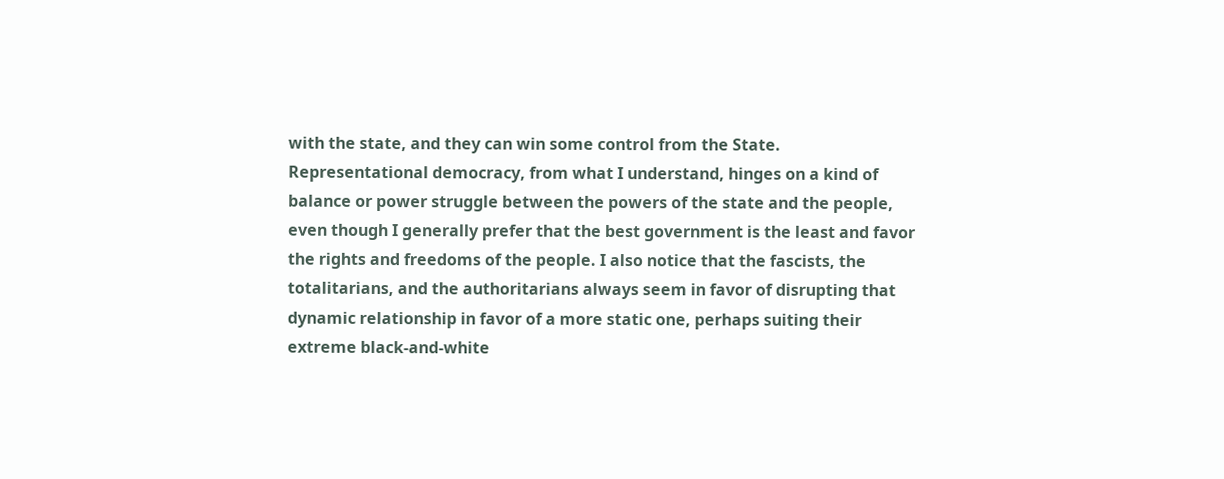with the state, and they can win some control from the State. Representational democracy, from what I understand, hinges on a kind of balance or power struggle between the powers of the state and the people, even though I generally prefer that the best government is the least and favor the rights and freedoms of the people. I also notice that the fascists, the totalitarians, and the authoritarians always seem in favor of disrupting that dynamic relationship in favor of a more static one, perhaps suiting their extreme black-and-white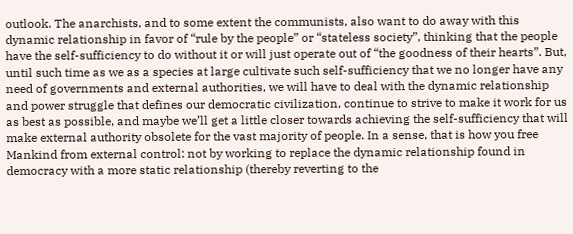outlook. The anarchists, and to some extent the communists, also want to do away with this dynamic relationship in favor of “rule by the people” or “stateless society”, thinking that the people have the self-sufficiency to do without it or will just operate out of “the goodness of their hearts”. But, until such time as we as a species at large cultivate such self-sufficiency that we no longer have any need of governments and external authorities, we will have to deal with the dynamic relationship and power struggle that defines our democratic civilization, continue to strive to make it work for us as best as possible, and maybe we’ll get a little closer towards achieving the self-sufficiency that will make external authority obsolete for the vast majority of people. In a sense, that is how you free Mankind from external control: not by working to replace the dynamic relationship found in democracy with a more static relationship (thereby reverting to the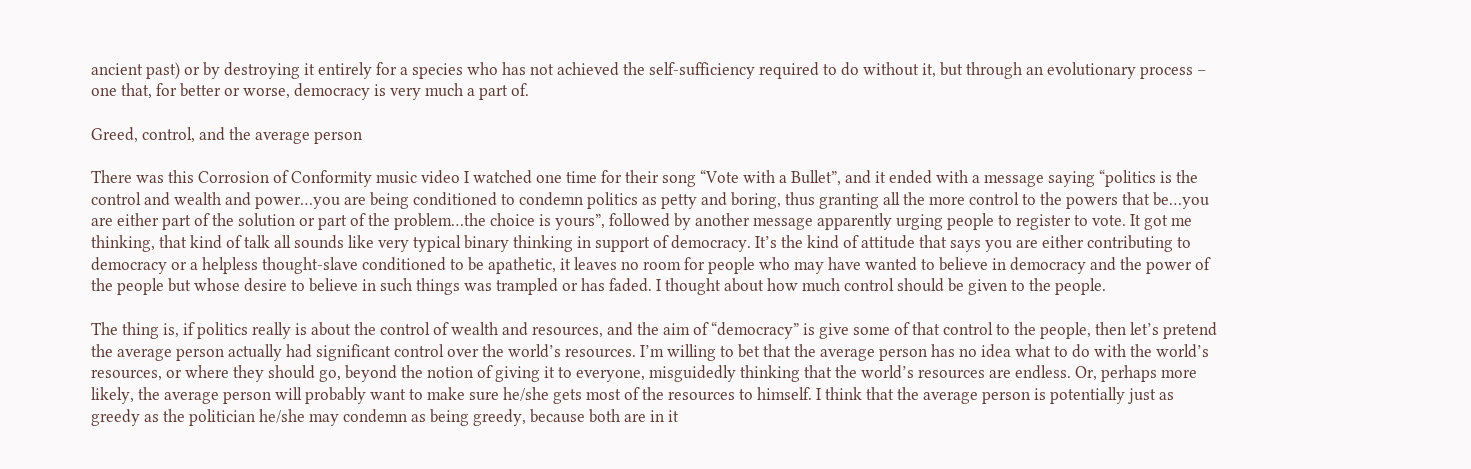ancient past) or by destroying it entirely for a species who has not achieved the self-sufficiency required to do without it, but through an evolutionary process – one that, for better or worse, democracy is very much a part of.

Greed, control, and the average person

There was this Corrosion of Conformity music video I watched one time for their song “Vote with a Bullet”, and it ended with a message saying “politics is the control and wealth and power…you are being conditioned to condemn politics as petty and boring, thus granting all the more control to the powers that be…you are either part of the solution or part of the problem…the choice is yours”, followed by another message apparently urging people to register to vote. It got me thinking, that kind of talk all sounds like very typical binary thinking in support of democracy. It’s the kind of attitude that says you are either contributing to democracy or a helpless thought-slave conditioned to be apathetic, it leaves no room for people who may have wanted to believe in democracy and the power of the people but whose desire to believe in such things was trampled or has faded. I thought about how much control should be given to the people.

The thing is, if politics really is about the control of wealth and resources, and the aim of “democracy” is give some of that control to the people, then let’s pretend the average person actually had significant control over the world’s resources. I’m willing to bet that the average person has no idea what to do with the world’s resources, or where they should go, beyond the notion of giving it to everyone, misguidedly thinking that the world’s resources are endless. Or, perhaps more likely, the average person will probably want to make sure he/she gets most of the resources to himself. I think that the average person is potentially just as greedy as the politician he/she may condemn as being greedy, because both are in it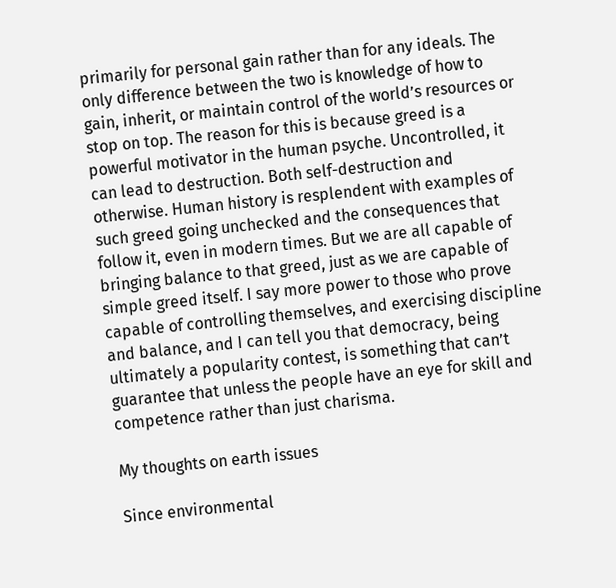primarily for personal gain rather than for any ideals. The only difference between the two is knowledge of how to gain, inherit, or maintain control of the world’s resources or stop on top. The reason for this is because greed is a powerful motivator in the human psyche. Uncontrolled, it can lead to destruction. Both self-destruction and otherwise. Human history is resplendent with examples of such greed going unchecked and the consequences that follow it, even in modern times. But we are all capable of bringing balance to that greed, just as we are capable of simple greed itself. I say more power to those who prove capable of controlling themselves, and exercising discipline and balance, and I can tell you that democracy, being ultimately a popularity contest, is something that can’t guarantee that unless the people have an eye for skill and competence rather than just charisma.

My thoughts on earth issues

Since environmental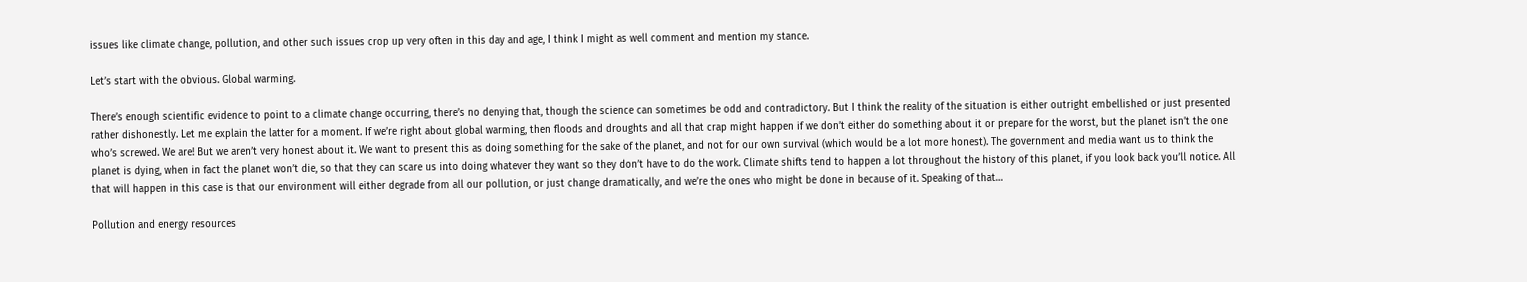issues like climate change, pollution, and other such issues crop up very often in this day and age, I think I might as well comment and mention my stance.

Let’s start with the obvious. Global warming.

There’s enough scientific evidence to point to a climate change occurring, there’s no denying that, though the science can sometimes be odd and contradictory. But I think the reality of the situation is either outright embellished or just presented rather dishonestly. Let me explain the latter for a moment. If we’re right about global warming, then floods and droughts and all that crap might happen if we don’t either do something about it or prepare for the worst, but the planet isn’t the one who’s screwed. We are! But we aren’t very honest about it. We want to present this as doing something for the sake of the planet, and not for our own survival (which would be a lot more honest). The government and media want us to think the planet is dying, when in fact the planet won’t die, so that they can scare us into doing whatever they want so they don’t have to do the work. Climate shifts tend to happen a lot throughout the history of this planet, if you look back you’ll notice. All that will happen in this case is that our environment will either degrade from all our pollution, or just change dramatically, and we’re the ones who might be done in because of it. Speaking of that…

Pollution and energy resources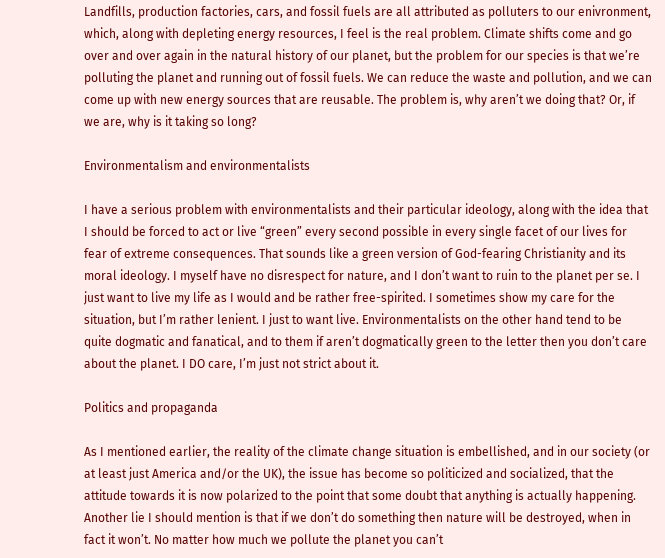Landfills, production factories, cars, and fossil fuels are all attributed as polluters to our enivronment, which, along with depleting energy resources, I feel is the real problem. Climate shifts come and go over and over again in the natural history of our planet, but the problem for our species is that we’re polluting the planet and running out of fossil fuels. We can reduce the waste and pollution, and we can come up with new energy sources that are reusable. The problem is, why aren’t we doing that? Or, if we are, why is it taking so long?

Environmentalism and environmentalists

I have a serious problem with environmentalists and their particular ideology, along with the idea that I should be forced to act or live “green” every second possible in every single facet of our lives for fear of extreme consequences. That sounds like a green version of God-fearing Christianity and its moral ideology. I myself have no disrespect for nature, and I don’t want to ruin to the planet per se. I just want to live my life as I would and be rather free-spirited. I sometimes show my care for the situation, but I’m rather lenient. I just to want live. Environmentalists on the other hand tend to be quite dogmatic and fanatical, and to them if aren’t dogmatically green to the letter then you don’t care about the planet. I DO care, I’m just not strict about it.

Politics and propaganda

As I mentioned earlier, the reality of the climate change situation is embellished, and in our society (or at least just America and/or the UK), the issue has become so politicized and socialized, that the attitude towards it is now polarized to the point that some doubt that anything is actually happening. Another lie I should mention is that if we don’t do something then nature will be destroyed, when in fact it won’t. No matter how much we pollute the planet you can’t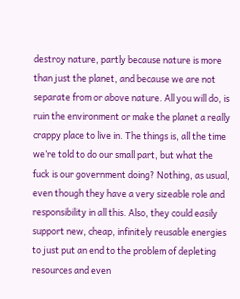destroy nature, partly because nature is more than just the planet, and because we are not separate from or above nature. All you will do, is ruin the environment or make the planet a really crappy place to live in. The things is, all the time we’re told to do our small part, but what the fuck is our government doing? Nothing, as usual, even though they have a very sizeable role and responsibility in all this. Also, they could easily support new, cheap, infinitely reusable energies to just put an end to the problem of depleting resources and even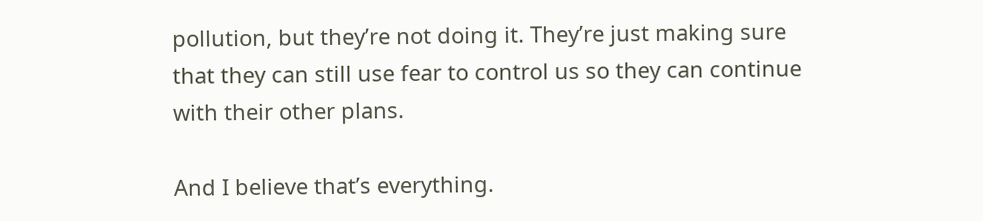pollution, but they’re not doing it. They’re just making sure that they can still use fear to control us so they can continue with their other plans.

And I believe that’s everything.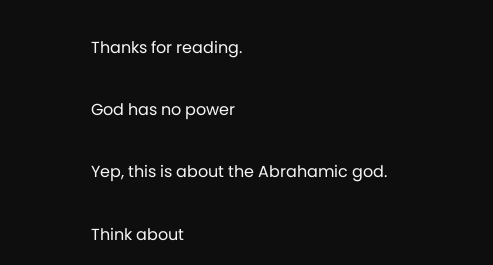Thanks for reading.

God has no power

Yep, this is about the Abrahamic god.

Think about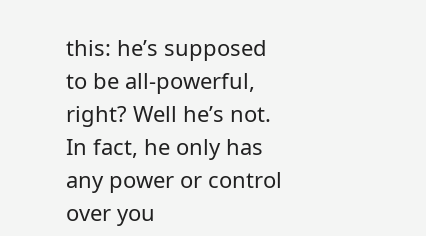this: he’s supposed to be all-powerful, right? Well he’s not. In fact, he only has any power or control over you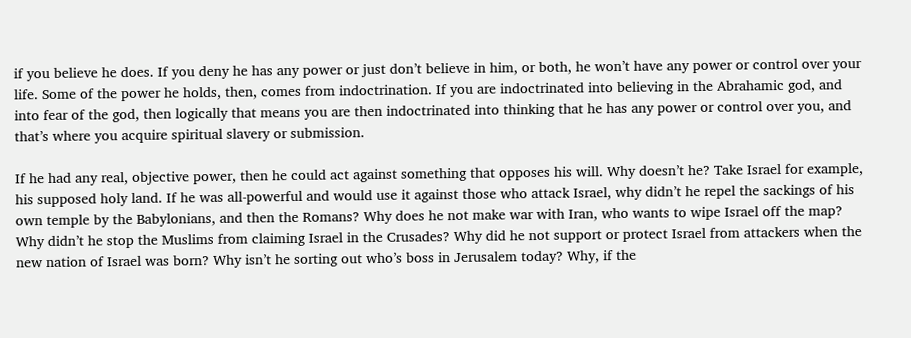if you believe he does. If you deny he has any power or just don’t believe in him, or both, he won’t have any power or control over your life. Some of the power he holds, then, comes from indoctrination. If you are indoctrinated into believing in the Abrahamic god, and into fear of the god, then logically that means you are then indoctrinated into thinking that he has any power or control over you, and that’s where you acquire spiritual slavery or submission.

If he had any real, objective power, then he could act against something that opposes his will. Why doesn’t he? Take Israel for example, his supposed holy land. If he was all-powerful and would use it against those who attack Israel, why didn’t he repel the sackings of his own temple by the Babylonians, and then the Romans? Why does he not make war with Iran, who wants to wipe Israel off the map? Why didn’t he stop the Muslims from claiming Israel in the Crusades? Why did he not support or protect Israel from attackers when the new nation of Israel was born? Why isn’t he sorting out who’s boss in Jerusalem today? Why, if the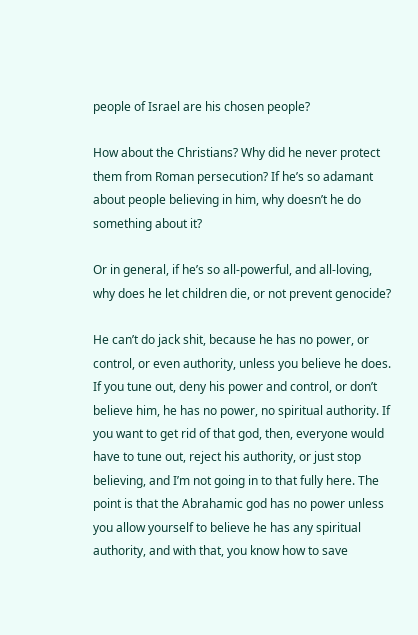people of Israel are his chosen people?

How about the Christians? Why did he never protect them from Roman persecution? If he’s so adamant about people believing in him, why doesn’t he do something about it?

Or in general, if he’s so all-powerful, and all-loving, why does he let children die, or not prevent genocide?

He can’t do jack shit, because he has no power, or control, or even authority, unless you believe he does. If you tune out, deny his power and control, or don’t believe him, he has no power, no spiritual authority. If you want to get rid of that god, then, everyone would have to tune out, reject his authority, or just stop believing, and I’m not going in to that fully here. The point is that the Abrahamic god has no power unless you allow yourself to believe he has any spiritual authority, and with that, you know how to save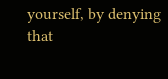yourself, by denying that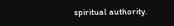spiritual authority.